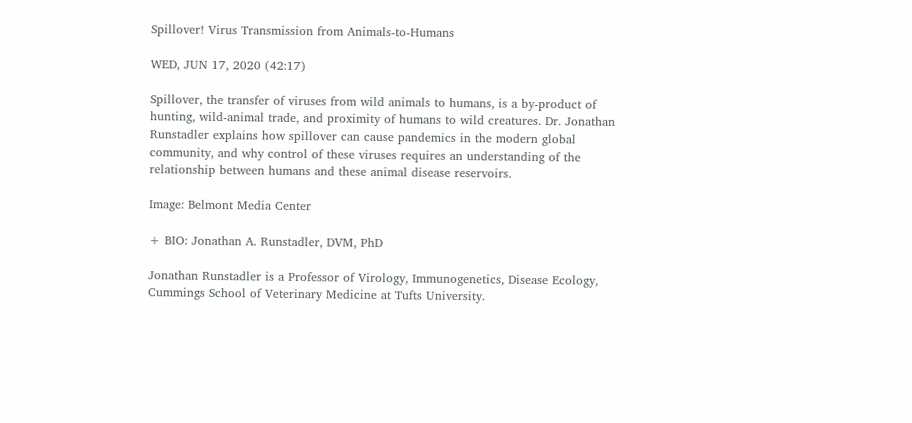Spillover! Virus Transmission from Animals-to-Humans

WED, JUN 17, 2020 (42:17)

Spillover, the transfer of viruses from wild animals to humans, is a by-product of hunting, wild-animal trade, and proximity of humans to wild creatures. Dr. Jonathan Runstadler explains how spillover can cause pandemics in the modern global community, and why control of these viruses requires an understanding of the relationship between humans and these animal disease reservoirs.

Image: Belmont Media Center

+ BIO: Jonathan A. Runstadler, DVM, PhD

Jonathan Runstadler is a Professor of Virology, Immunogenetics, Disease Ecology, Cummings School of Veterinary Medicine at Tufts University.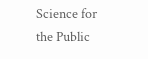Science for the Public